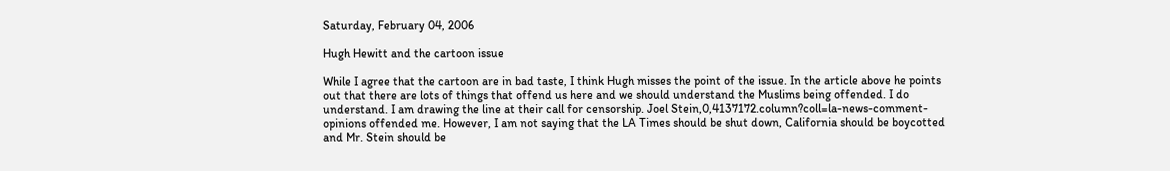Saturday, February 04, 2006

Hugh Hewitt and the cartoon issue

While I agree that the cartoon are in bad taste, I think Hugh misses the point of the issue. In the article above he points out that there are lots of things that offend us here and we should understand the Muslims being offended. I do understand. I am drawing the line at their call for censorship. Joel Stein,0,4137172.column?coll=la-news-comment-opinions offended me. However, I am not saying that the LA Times should be shut down, California should be boycotted and Mr. Stein should be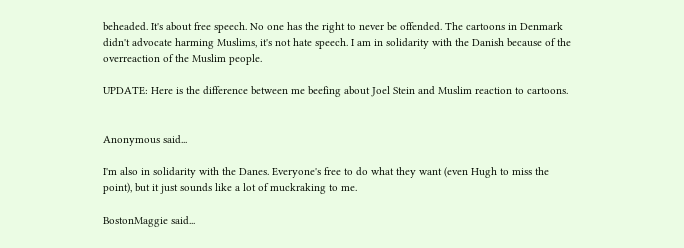beheaded. It's about free speech. No one has the right to never be offended. The cartoons in Denmark didn't advocate harming Muslims, it's not hate speech. I am in solidarity with the Danish because of the overreaction of the Muslim people.

UPDATE: Here is the difference between me beefing about Joel Stein and Muslim reaction to cartoons.


Anonymous said...

I'm also in solidarity with the Danes. Everyone's free to do what they want (even Hugh to miss the point), but it just sounds like a lot of muckraking to me.

BostonMaggie said...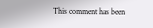This comment has been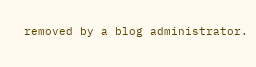removed by a blog administrator.